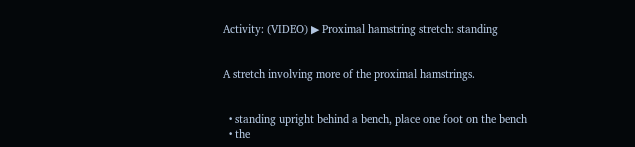Activity: (VIDEO) ▶ Proximal hamstring stretch: standing


A stretch involving more of the proximal hamstrings.


  • standing upright behind a bench, place one foot on the bench
  • the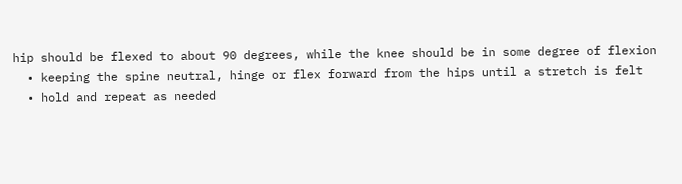hip should be flexed to about 90 degrees, while the knee should be in some degree of flexion
  • keeping the spine neutral, hinge or flex forward from the hips until a stretch is felt
  • hold and repeat as needed